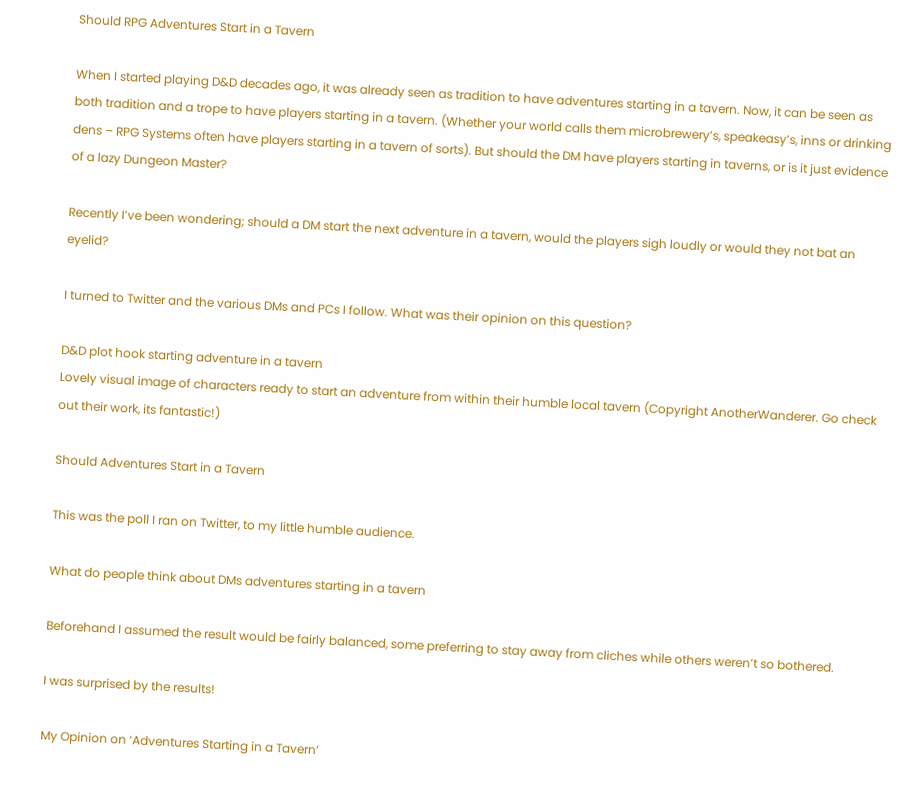Should RPG Adventures Start in a Tavern

When I started playing D&D decades ago, it was already seen as tradition to have adventures starting in a tavern. Now, it can be seen as both tradition and a trope to have players starting in a tavern. (Whether your world calls them microbrewery’s, speakeasy’s, inns or drinking dens – RPG Systems often have players starting in a tavern of sorts). But should the DM have players starting in taverns, or is it just evidence of a lazy Dungeon Master?

Recently I’ve been wondering; should a DM start the next adventure in a tavern, would the players sigh loudly or would they not bat an eyelid?

I turned to Twitter and the various DMs and PCs I follow. What was their opinion on this question?

D&D plot hook starting adventure in a tavern
Lovely visual image of characters ready to start an adventure from within their humble local tavern (Copyright AnotherWanderer. Go check out their work, its fantastic!)

Should Adventures Start in a Tavern

This was the poll I ran on Twitter, to my little humble audience.

What do people think about DMs adventures starting in a tavern

Beforehand I assumed the result would be fairly balanced, some preferring to stay away from cliches while others weren’t so bothered.

I was surprised by the results!

My Opinion on ‘Adventures Starting in a Tavern’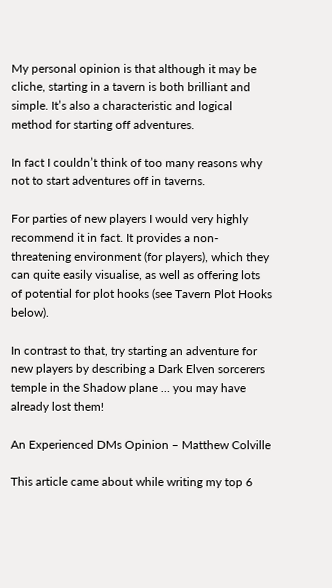My personal opinion is that although it may be cliche, starting in a tavern is both brilliant and simple. It’s also a characteristic and logical method for starting off adventures.

In fact I couldn’t think of too many reasons why not to start adventures off in taverns.

For parties of new players I would very highly recommend it in fact. It provides a non-threatening environment (for players), which they can quite easily visualise, as well as offering lots of potential for plot hooks (see Tavern Plot Hooks below).

In contrast to that, try starting an adventure for new players by describing a Dark Elven sorcerers temple in the Shadow plane … you may have already lost them!

An Experienced DMs Opinion – Matthew Colville

This article came about while writing my top 6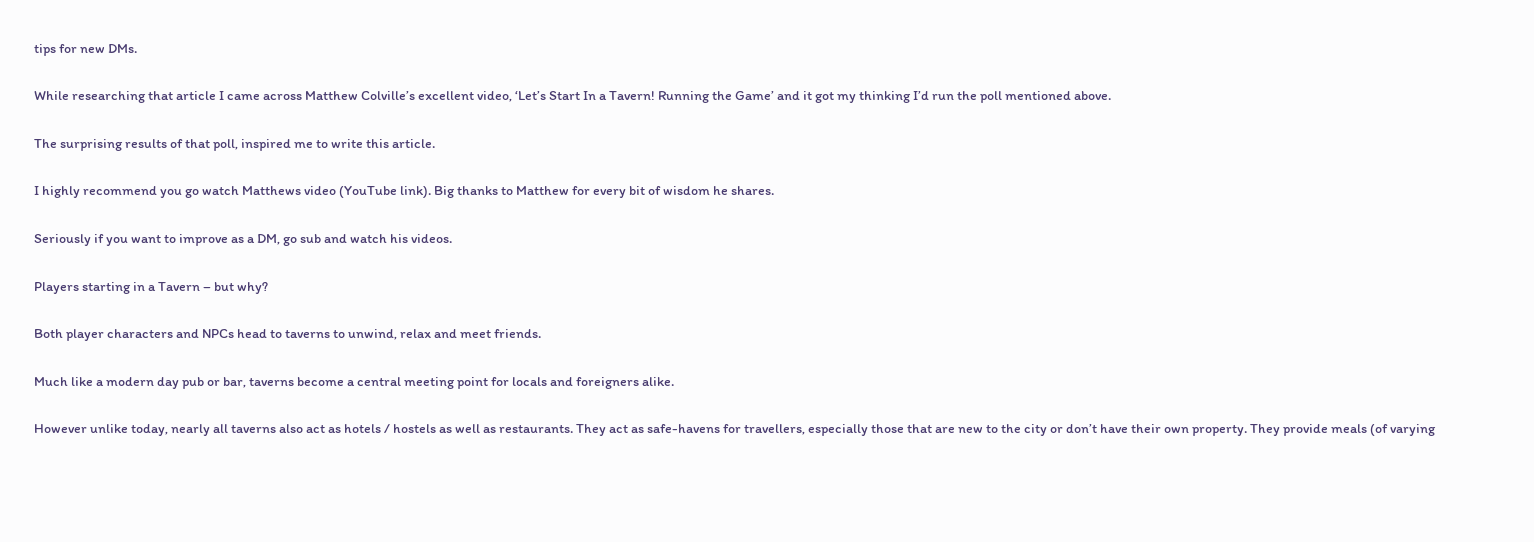tips for new DMs.

While researching that article I came across Matthew Colville’s excellent video, ‘Let’s Start In a Tavern! Running the Game’ and it got my thinking I’d run the poll mentioned above.

The surprising results of that poll, inspired me to write this article.

I highly recommend you go watch Matthews video (YouTube link). Big thanks to Matthew for every bit of wisdom he shares.

Seriously if you want to improve as a DM, go sub and watch his videos.

Players starting in a Tavern – but why?

Both player characters and NPCs head to taverns to unwind, relax and meet friends.

Much like a modern day pub or bar, taverns become a central meeting point for locals and foreigners alike.

However unlike today, nearly all taverns also act as hotels / hostels as well as restaurants. They act as safe-havens for travellers, especially those that are new to the city or don’t have their own property. They provide meals (of varying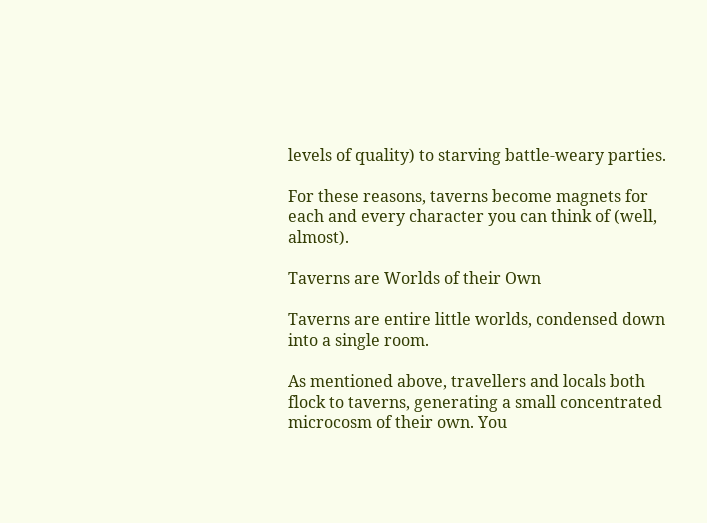levels of quality) to starving battle-weary parties.

For these reasons, taverns become magnets for each and every character you can think of (well, almost).

Taverns are Worlds of their Own

Taverns are entire little worlds, condensed down into a single room.

As mentioned above, travellers and locals both flock to taverns, generating a small concentrated microcosm of their own. You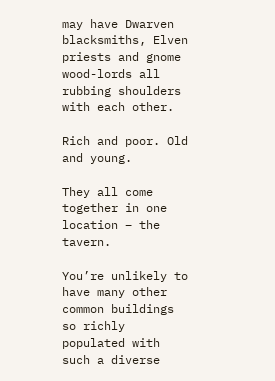may have Dwarven blacksmiths, Elven priests and gnome wood-lords all rubbing shoulders with each other.

Rich and poor. Old and young.

They all come together in one location – the tavern.

You’re unlikely to have many other common buildings so richly populated with such a diverse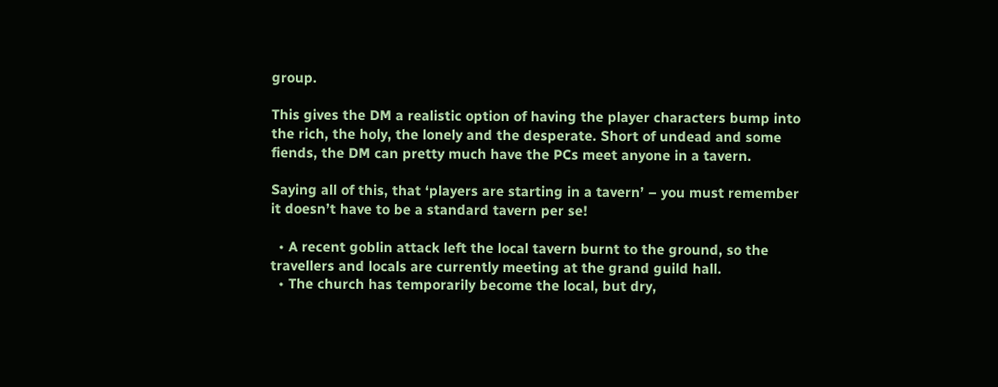group.

This gives the DM a realistic option of having the player characters bump into the rich, the holy, the lonely and the desperate. Short of undead and some fiends, the DM can pretty much have the PCs meet anyone in a tavern.

Saying all of this, that ‘players are starting in a tavern’ – you must remember it doesn’t have to be a standard tavern per se!

  • A recent goblin attack left the local tavern burnt to the ground, so the travellers and locals are currently meeting at the grand guild hall.
  • The church has temporarily become the local, but dry,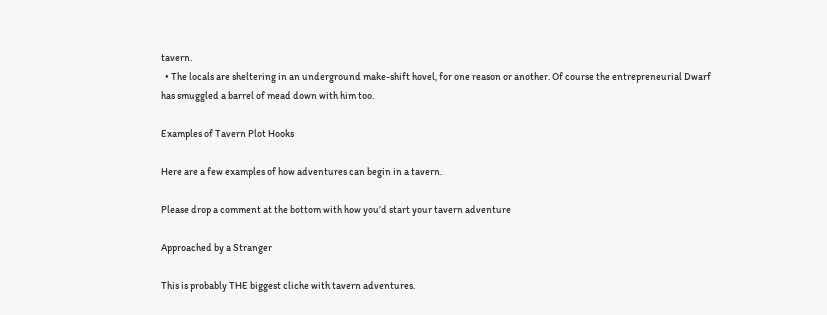tavern.
  • The locals are sheltering in an underground make-shift hovel, for one reason or another. Of course the entrepreneurial Dwarf has smuggled a barrel of mead down with him too.

Examples of Tavern Plot Hooks

Here are a few examples of how adventures can begin in a tavern.

Please drop a comment at the bottom with how you’d start your tavern adventure

Approached by a Stranger

This is probably THE biggest cliche with tavern adventures.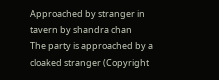Approached by stranger in tavern by shandra chan
The party is approached by a cloaked stranger (Copyright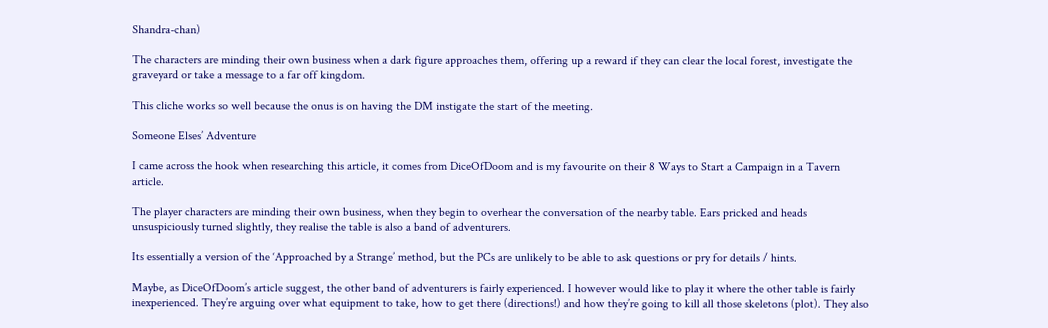Shandra-chan)

The characters are minding their own business when a dark figure approaches them, offering up a reward if they can clear the local forest, investigate the graveyard or take a message to a far off kingdom.

This cliche works so well because the onus is on having the DM instigate the start of the meeting.

Someone Elses’ Adventure

I came across the hook when researching this article, it comes from DiceOfDoom and is my favourite on their 8 Ways to Start a Campaign in a Tavern article.

The player characters are minding their own business, when they begin to overhear the conversation of the nearby table. Ears pricked and heads unsuspiciously turned slightly, they realise the table is also a band of adventurers.

Its essentially a version of the ‘Approached by a Strange’ method, but the PCs are unlikely to be able to ask questions or pry for details / hints.

Maybe, as DiceOfDoom’s article suggest, the other band of adventurers is fairly experienced. I however would like to play it where the other table is fairly inexperienced. They’re arguing over what equipment to take, how to get there (directions!) and how they’re going to kill all those skeletons (plot). They also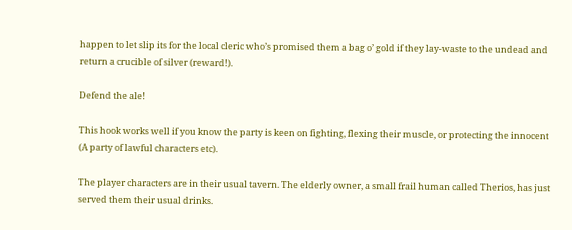happen to let slip its for the local cleric who’s promised them a bag o’ gold if they lay-waste to the undead and return a crucible of silver (reward!).

Defend the ale!

This hook works well if you know the party is keen on fighting, flexing their muscle, or protecting the innocent (A party of lawful characters etc).

The player characters are in their usual tavern. The elderly owner, a small frail human called Therios, has just served them their usual drinks.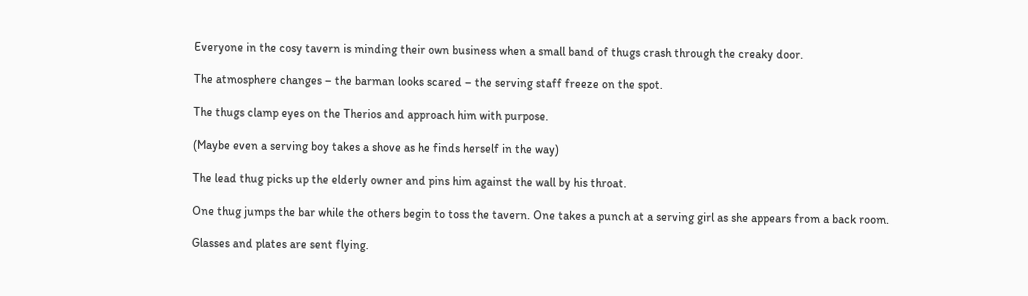Everyone in the cosy tavern is minding their own business when a small band of thugs crash through the creaky door.

The atmosphere changes – the barman looks scared – the serving staff freeze on the spot.

The thugs clamp eyes on the Therios and approach him with purpose.

(Maybe even a serving boy takes a shove as he finds herself in the way)

The lead thug picks up the elderly owner and pins him against the wall by his throat.

One thug jumps the bar while the others begin to toss the tavern. One takes a punch at a serving girl as she appears from a back room.

Glasses and plates are sent flying.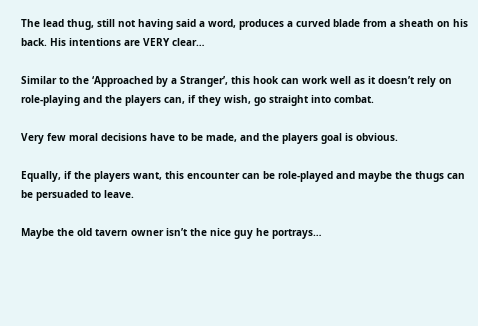The lead thug, still not having said a word, produces a curved blade from a sheath on his back. His intentions are VERY clear…

Similar to the ‘Approached by a Stranger’, this hook can work well as it doesn’t rely on role-playing and the players can, if they wish, go straight into combat.

Very few moral decisions have to be made, and the players goal is obvious.

Equally, if the players want, this encounter can be role-played and maybe the thugs can be persuaded to leave.

Maybe the old tavern owner isn’t the nice guy he portrays…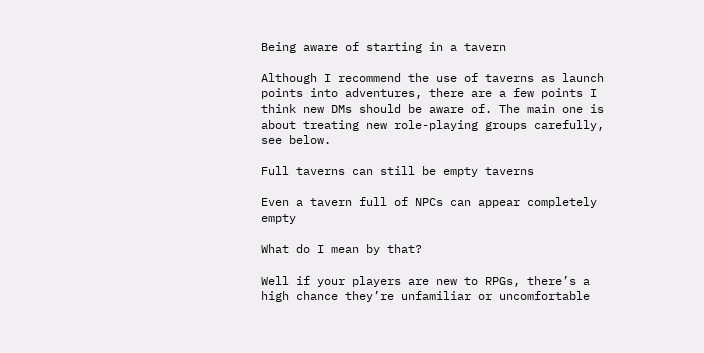Being aware of starting in a tavern

Although I recommend the use of taverns as launch points into adventures, there are a few points I think new DMs should be aware of. The main one is about treating new role-playing groups carefully, see below.

Full taverns can still be empty taverns

Even a tavern full of NPCs can appear completely empty

What do I mean by that?

Well if your players are new to RPGs, there’s a high chance they’re unfamiliar or uncomfortable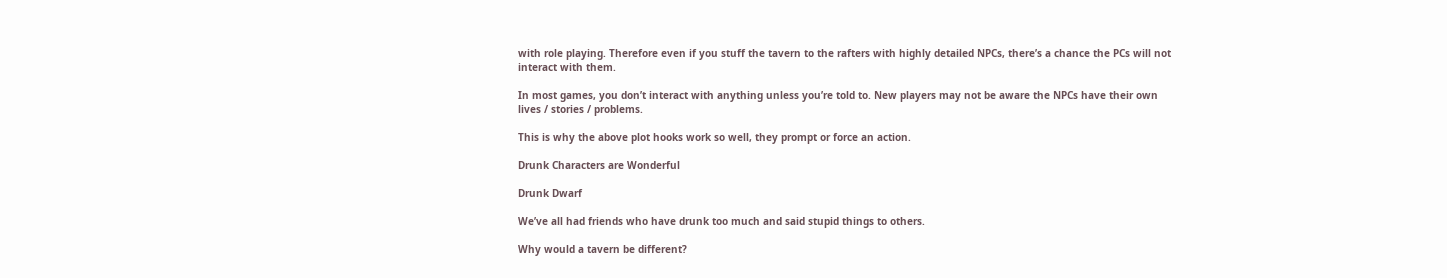with role playing. Therefore even if you stuff the tavern to the rafters with highly detailed NPCs, there’s a chance the PCs will not interact with them.

In most games, you don’t interact with anything unless you’re told to. New players may not be aware the NPCs have their own lives / stories / problems.

This is why the above plot hooks work so well, they prompt or force an action.

Drunk Characters are Wonderful

Drunk Dwarf

We’ve all had friends who have drunk too much and said stupid things to others.

Why would a tavern be different?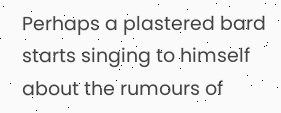Perhaps a plastered bard starts singing to himself about the rumours of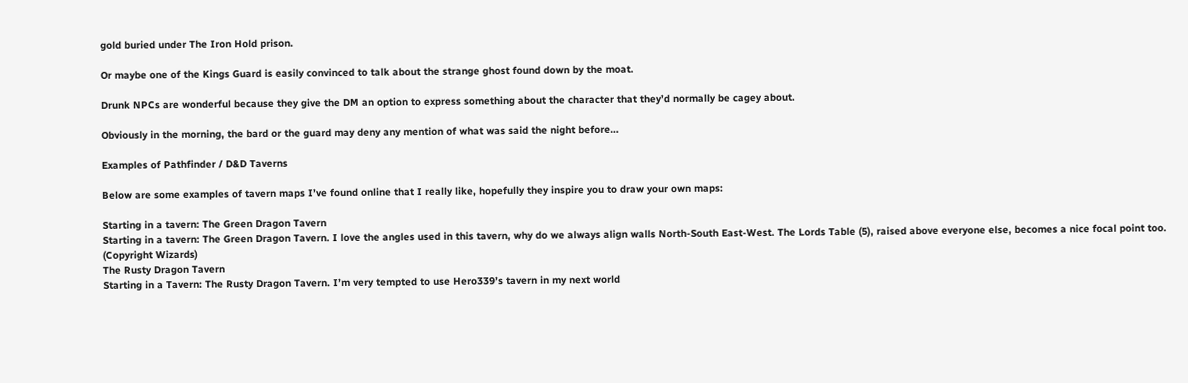gold buried under The Iron Hold prison.

Or maybe one of the Kings Guard is easily convinced to talk about the strange ghost found down by the moat.

Drunk NPCs are wonderful because they give the DM an option to express something about the character that they’d normally be cagey about.

Obviously in the morning, the bard or the guard may deny any mention of what was said the night before…

Examples of Pathfinder / D&D Taverns

Below are some examples of tavern maps I’ve found online that I really like, hopefully they inspire you to draw your own maps:

Starting in a tavern: The Green Dragon Tavern
Starting in a tavern: The Green Dragon Tavern. I love the angles used in this tavern, why do we always align walls North-South East-West. The Lords Table (5), raised above everyone else, becomes a nice focal point too. (Copyright Wizards)
The Rusty Dragon Tavern
Starting in a Tavern: The Rusty Dragon Tavern. I’m very tempted to use Hero339’s tavern in my next world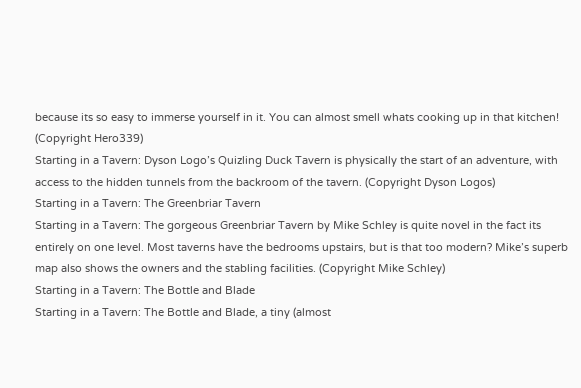because its so easy to immerse yourself in it. You can almost smell whats cooking up in that kitchen! (Copyright Hero339)
Starting in a Tavern: Dyson Logo’s Quizling Duck Tavern is physically the start of an adventure, with access to the hidden tunnels from the backroom of the tavern. (Copyright Dyson Logos)
Starting in a Tavern: The Greenbriar Tavern
Starting in a Tavern: The gorgeous Greenbriar Tavern by Mike Schley is quite novel in the fact its entirely on one level. Most taverns have the bedrooms upstairs, but is that too modern? Mike’s superb map also shows the owners and the stabling facilities. (Copyright Mike Schley)
Starting in a Tavern: The Bottle and Blade
Starting in a Tavern: The Bottle and Blade, a tiny (almost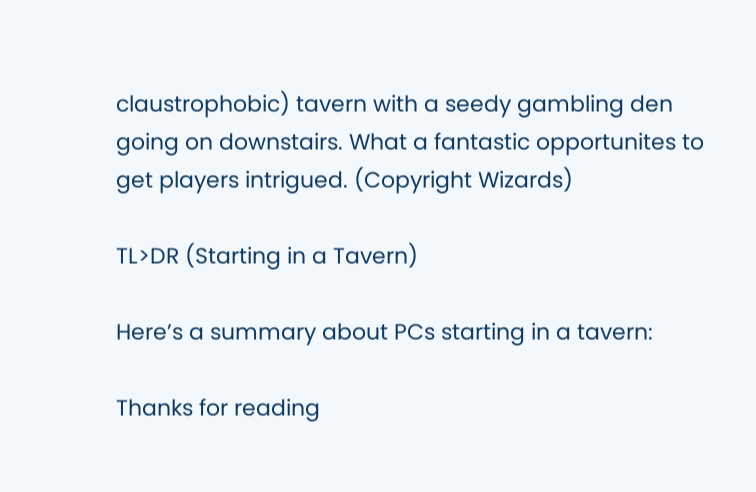claustrophobic) tavern with a seedy gambling den going on downstairs. What a fantastic opportunites to get players intrigued. (Copyright Wizards)

TL>DR (Starting in a Tavern)

Here’s a summary about PCs starting in a tavern:

Thanks for reading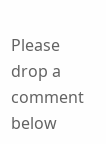Please drop a comment below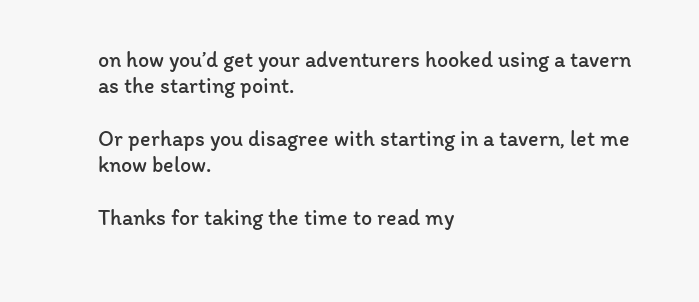on how you’d get your adventurers hooked using a tavern as the starting point.

Or perhaps you disagree with starting in a tavern, let me know below.

Thanks for taking the time to read my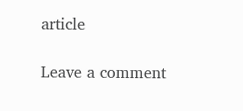article

Leave a comment